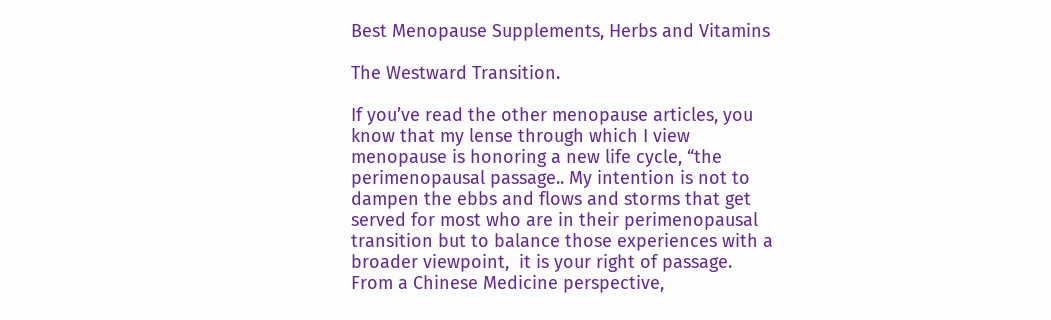Best Menopause Supplements, Herbs and Vitamins

The Westward Transition.

If you’ve read the other menopause articles, you know that my lense through which I view menopause is honoring a new life cycle, “the perimenopausal passage.. My intention is not to dampen the ebbs and flows and storms that get served for most who are in their perimenopausal transition but to balance those experiences with a broader viewpoint,  it is your right of passage. From a Chinese Medicine perspective,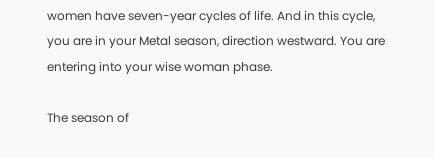women have seven-year cycles of life. And in this cycle, you are in your Metal season, direction westward. You are entering into your wise woman phase.

The season of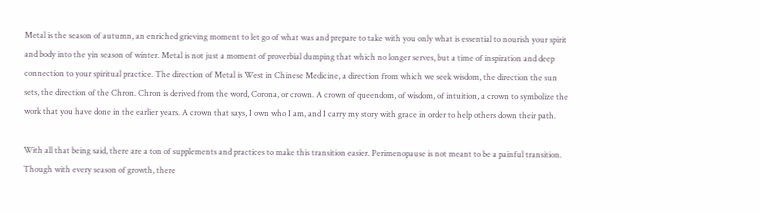Metal is the season of autumn, an enriched grieving moment to let go of what was and prepare to take with you only what is essential to nourish your spirit and body into the yin season of winter. Metal is not just a moment of proverbial dumping that which no longer serves, but a time of inspiration and deep connection to your spiritual practice. The direction of Metal is West in Chinese Medicine, a direction from which we seek wisdom, the direction the sun sets, the direction of the Chron. Chron is derived from the word, Corona, or crown. A crown of queendom, of wisdom, of intuition, a crown to symbolize the work that you have done in the earlier years. A crown that says, I own who I am, and I carry my story with grace in order to help others down their path.

With all that being said, there are a ton of supplements and practices to make this transition easier. Perimenopause is not meant to be a painful transition. Though with every season of growth, there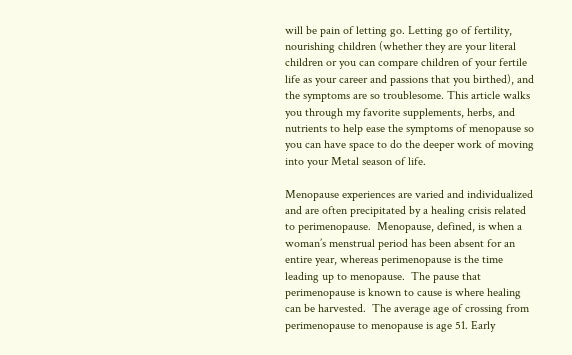will be pain of letting go. Letting go of fertility, nourishing children (whether they are your literal children or you can compare children of your fertile life as your career and passions that you birthed), and the symptoms are so troublesome. This article walks you through my favorite supplements, herbs, and nutrients to help ease the symptoms of menopause so you can have space to do the deeper work of moving into your Metal season of life.

Menopause experiences are varied and individualized and are often precipitated by a healing crisis related to perimenopause.  Menopause, defined, is when a woman’s menstrual period has been absent for an entire year, whereas perimenopause is the time leading up to menopause.  The pause that perimenopause is known to cause is where healing can be harvested.  The average age of crossing from perimenopause to menopause is age 51. Early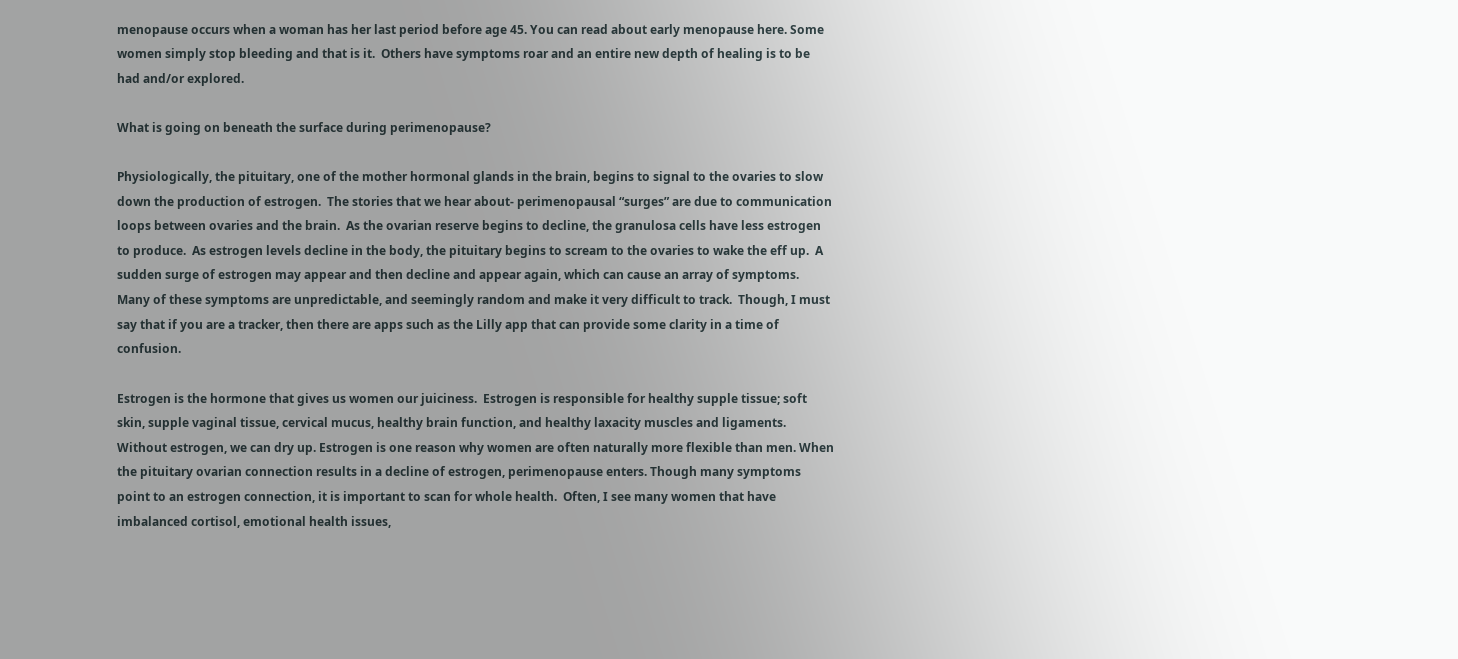menopause occurs when a woman has her last period before age 45. You can read about early menopause here. Some women simply stop bleeding and that is it.  Others have symptoms roar and an entire new depth of healing is to be had and/or explored.

What is going on beneath the surface during perimenopause?

Physiologically, the pituitary, one of the mother hormonal glands in the brain, begins to signal to the ovaries to slow down the production of estrogen.  The stories that we hear about- perimenopausal “surges” are due to communication loops between ovaries and the brain.  As the ovarian reserve begins to decline, the granulosa cells have less estrogen to produce.  As estrogen levels decline in the body, the pituitary begins to scream to the ovaries to wake the eff up.  A sudden surge of estrogen may appear and then decline and appear again, which can cause an array of symptoms.  Many of these symptoms are unpredictable, and seemingly random and make it very difficult to track.  Though, I must say that if you are a tracker, then there are apps such as the Lilly app that can provide some clarity in a time of confusion.

Estrogen is the hormone that gives us women our juiciness.  Estrogen is responsible for healthy supple tissue; soft skin, supple vaginal tissue, cervical mucus, healthy brain function, and healthy laxacity muscles and ligaments.  Without estrogen, we can dry up. Estrogen is one reason why women are often naturally more flexible than men. When the pituitary ovarian connection results in a decline of estrogen, perimenopause enters. Though many symptoms point to an estrogen connection, it is important to scan for whole health.  Often, I see many women that have imbalanced cortisol, emotional health issues,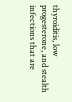thyroiditis, low progesterone, and stealth infections that are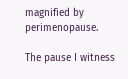magnified by perimenopause.

The pause I witness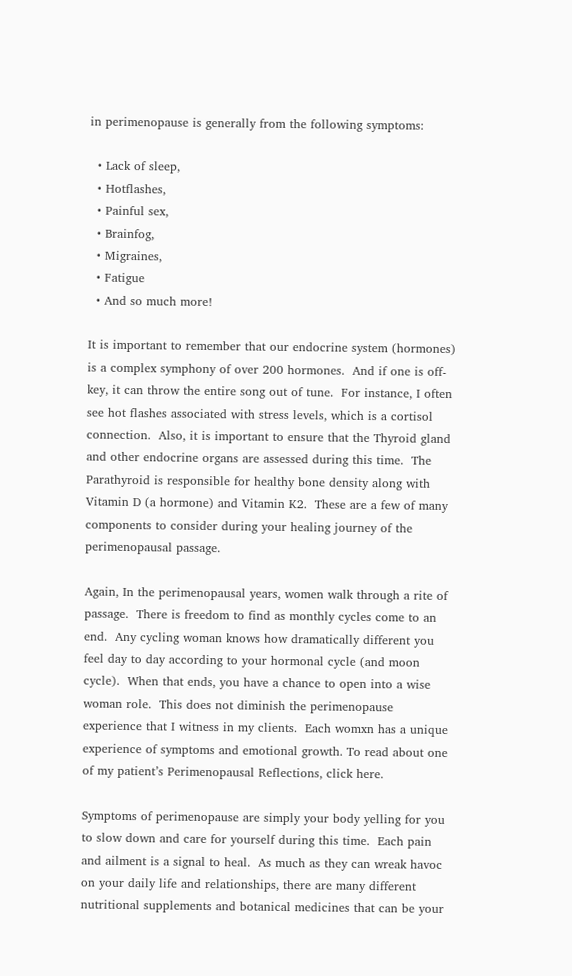in perimenopause is generally from the following symptoms:

  • Lack of sleep,
  • Hotflashes,
  • Painful sex,
  • Brainfog,
  • Migraines,
  • Fatigue
  • And so much more!

It is important to remember that our endocrine system (hormones) is a complex symphony of over 200 hormones.  And if one is off-key, it can throw the entire song out of tune.  For instance, I often see hot flashes associated with stress levels, which is a cortisol connection.  Also, it is important to ensure that the Thyroid gland and other endocrine organs are assessed during this time.  The Parathyroid is responsible for healthy bone density along with Vitamin D (a hormone) and Vitamin K2.  These are a few of many components to consider during your healing journey of the perimenopausal passage.

Again, In the perimenopausal years, women walk through a rite of passage.  There is freedom to find as monthly cycles come to an end.  Any cycling woman knows how dramatically different you feel day to day according to your hormonal cycle (and moon cycle).  When that ends, you have a chance to open into a wise woman role.  This does not diminish the perimenopause experience that I witness in my clients.  Each womxn has a unique experience of symptoms and emotional growth. To read about one of my patient’s Perimenopausal Reflections, click here.

Symptoms of perimenopause are simply your body yelling for you to slow down and care for yourself during this time.  Each pain and ailment is a signal to heal.  As much as they can wreak havoc on your daily life and relationships, there are many different nutritional supplements and botanical medicines that can be your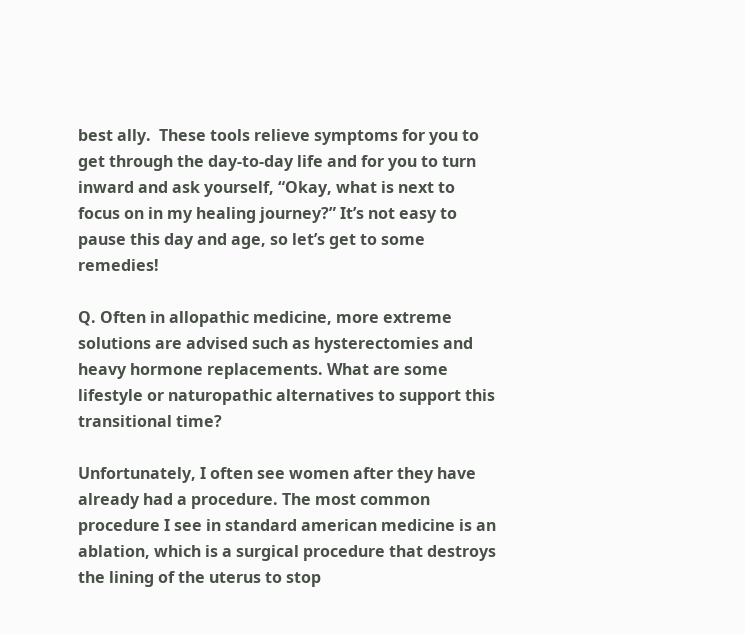best ally.  These tools relieve symptoms for you to get through the day-to-day life and for you to turn inward and ask yourself, “Okay, what is next to focus on in my healing journey?” It’s not easy to pause this day and age, so let’s get to some remedies!

Q. Often in allopathic medicine, more extreme solutions are advised such as hysterectomies and heavy hormone replacements. What are some lifestyle or naturopathic alternatives to support this transitional time?

Unfortunately, I often see women after they have already had a procedure. The most common procedure I see in standard american medicine is an ablation, which is a surgical procedure that destroys the lining of the uterus to stop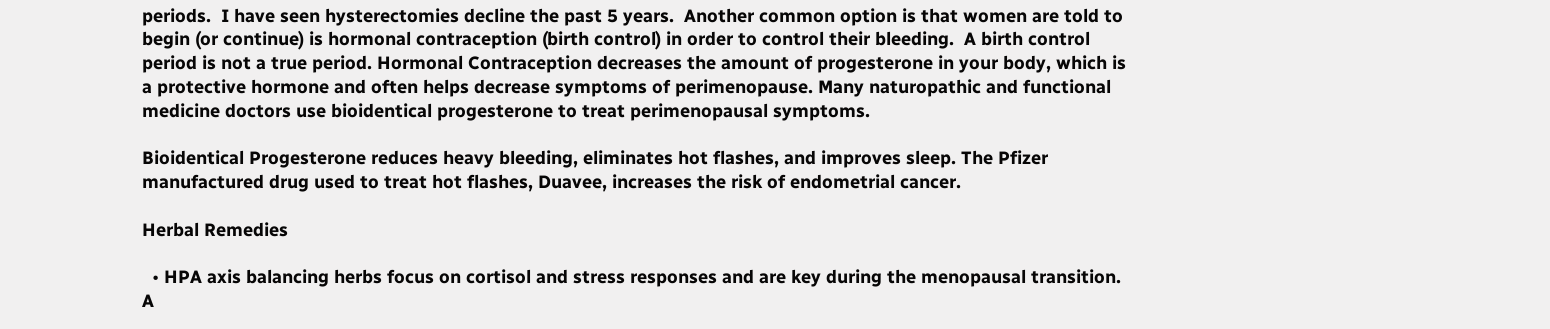periods.  I have seen hysterectomies decline the past 5 years.  Another common option is that women are told to begin (or continue) is hormonal contraception (birth control) in order to control their bleeding.  A birth control period is not a true period. Hormonal Contraception decreases the amount of progesterone in your body, which is a protective hormone and often helps decrease symptoms of perimenopause. Many naturopathic and functional medicine doctors use bioidentical progesterone to treat perimenopausal symptoms.

Bioidentical Progesterone reduces heavy bleeding, eliminates hot flashes, and improves sleep. The Pfizer manufactured drug used to treat hot flashes, Duavee, increases the risk of endometrial cancer.

Herbal Remedies

  • HPA axis balancing herbs focus on cortisol and stress responses and are key during the menopausal transition.  A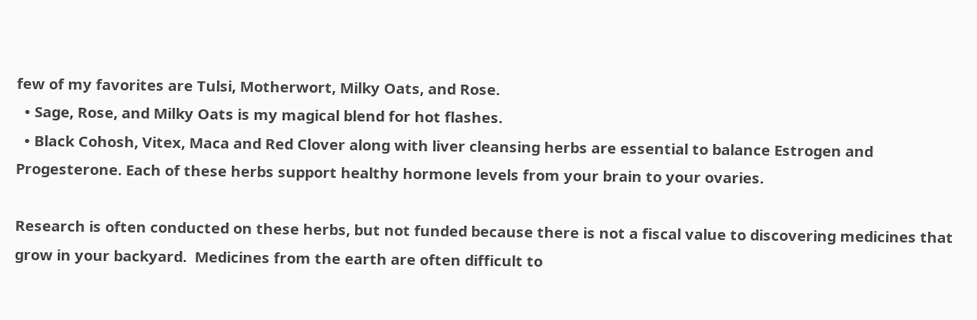few of my favorites are Tulsi, Motherwort, Milky Oats, and Rose.
  • Sage, Rose, and Milky Oats is my magical blend for hot flashes.
  • Black Cohosh, Vitex, Maca and Red Clover along with liver cleansing herbs are essential to balance Estrogen and Progesterone. Each of these herbs support healthy hormone levels from your brain to your ovaries.

Research is often conducted on these herbs, but not funded because there is not a fiscal value to discovering medicines that grow in your backyard.  Medicines from the earth are often difficult to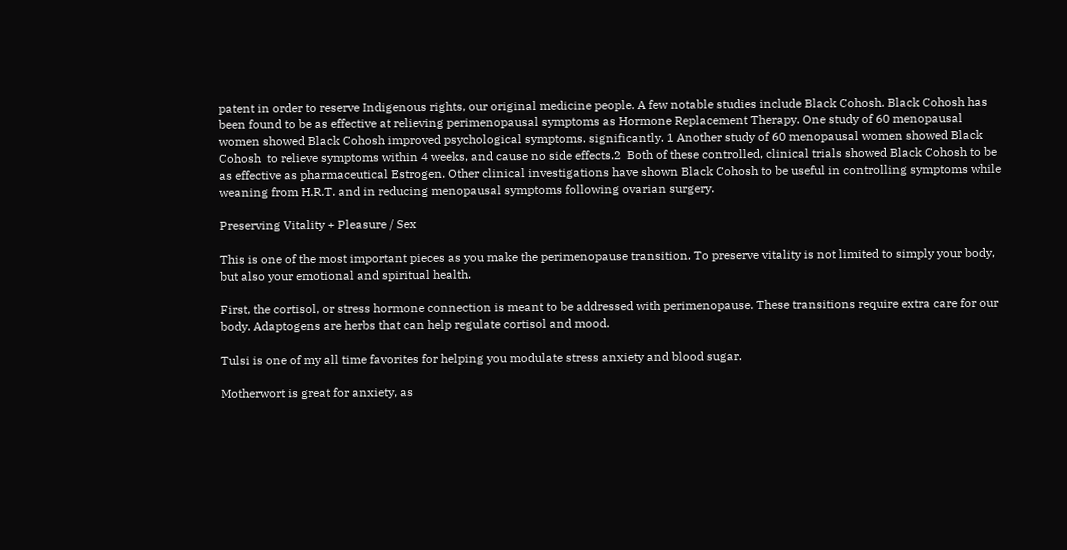patent in order to reserve Indigenous rights, our original medicine people. A few notable studies include Black Cohosh. Black Cohosh has been found to be as effective at relieving perimenopausal symptoms as Hormone Replacement Therapy. One study of 60 menopausal women showed Black Cohosh improved psychological symptoms. significantly. 1 Another study of 60 menopausal women showed Black Cohosh  to relieve symptoms within 4 weeks, and cause no side effects.2  Both of these controlled, clinical trials showed Black Cohosh to be as effective as pharmaceutical Estrogen. Other clinical investigations have shown Black Cohosh to be useful in controlling symptoms while weaning from H.R.T. and in reducing menopausal symptoms following ovarian surgery.

Preserving Vitality + Pleasure / Sex

This is one of the most important pieces as you make the perimenopause transition. To preserve vitality is not limited to simply your body, but also your emotional and spiritual health.

First, the cortisol, or stress hormone connection is meant to be addressed with perimenopause. These transitions require extra care for our body. Adaptogens are herbs that can help regulate cortisol and mood.

Tulsi is one of my all time favorites for helping you modulate stress anxiety and blood sugar.

Motherwort is great for anxiety, as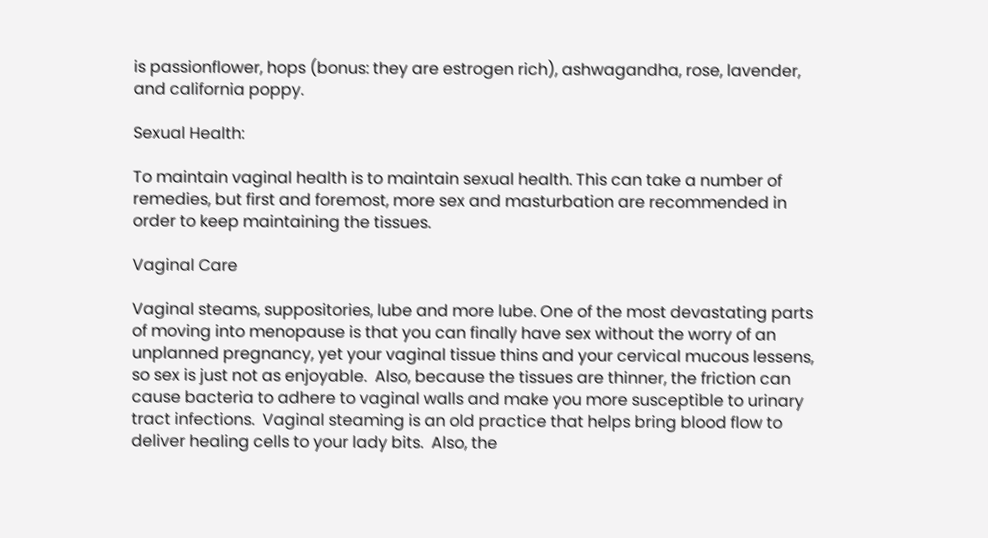is passionflower, hops (bonus: they are estrogen rich), ashwagandha, rose, lavender, and california poppy.

Sexual Health:

To maintain vaginal health is to maintain sexual health. This can take a number of remedies, but first and foremost, more sex and masturbation are recommended in order to keep maintaining the tissues.

Vaginal Care

Vaginal steams, suppositories, lube and more lube. One of the most devastating parts of moving into menopause is that you can finally have sex without the worry of an unplanned pregnancy, yet your vaginal tissue thins and your cervical mucous lessens, so sex is just not as enjoyable.  Also, because the tissues are thinner, the friction can cause bacteria to adhere to vaginal walls and make you more susceptible to urinary tract infections.  Vaginal steaming is an old practice that helps bring blood flow to deliver healing cells to your lady bits.  Also, the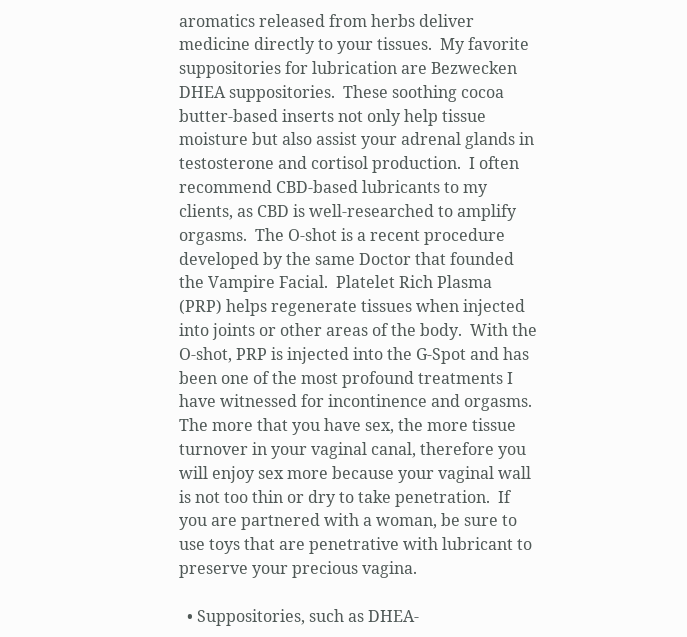aromatics released from herbs deliver medicine directly to your tissues.  My favorite suppositories for lubrication are Bezwecken DHEA suppositories.  These soothing cocoa butter-based inserts not only help tissue moisture but also assist your adrenal glands in testosterone and cortisol production.  I often recommend CBD-based lubricants to my clients, as CBD is well-researched to amplify orgasms.  The O-shot is a recent procedure developed by the same Doctor that founded the Vampire Facial.  Platelet Rich Plasma (PRP) helps regenerate tissues when injected into joints or other areas of the body.  With the O-shot, PRP is injected into the G-Spot and has been one of the most profound treatments I have witnessed for incontinence and orgasms.  The more that you have sex, the more tissue turnover in your vaginal canal, therefore you will enjoy sex more because your vaginal wall is not too thin or dry to take penetration.  If you are partnered with a woman, be sure to use toys that are penetrative with lubricant to preserve your precious vagina.

  • Suppositories, such as DHEA-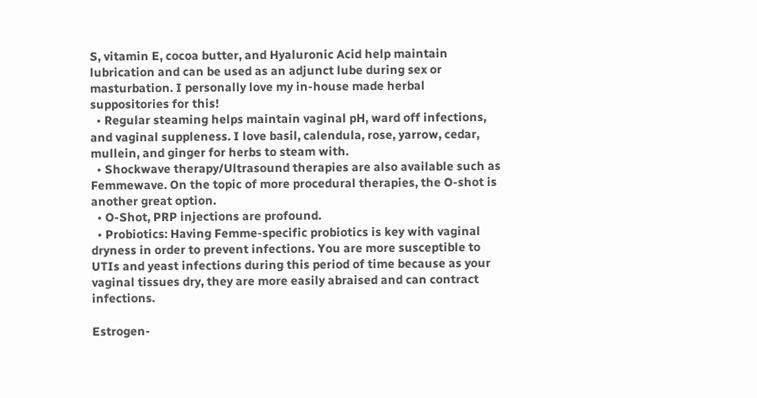S, vitamin E, cocoa butter, and Hyaluronic Acid help maintain lubrication and can be used as an adjunct lube during sex or masturbation. I personally love my in-house made herbal suppositories for this!
  • Regular steaming helps maintain vaginal pH, ward off infections, and vaginal suppleness. I love basil, calendula, rose, yarrow, cedar, mullein, and ginger for herbs to steam with.
  • Shockwave therapy/Ultrasound therapies are also available such as Femmewave. On the topic of more procedural therapies, the O-shot is another great option.
  • O-Shot, PRP injections are profound.
  • Probiotics: Having Femme-specific probiotics is key with vaginal dryness in order to prevent infections. You are more susceptible to UTIs and yeast infections during this period of time because as your vaginal tissues dry, they are more easily abraised and can contract infections.

Estrogen-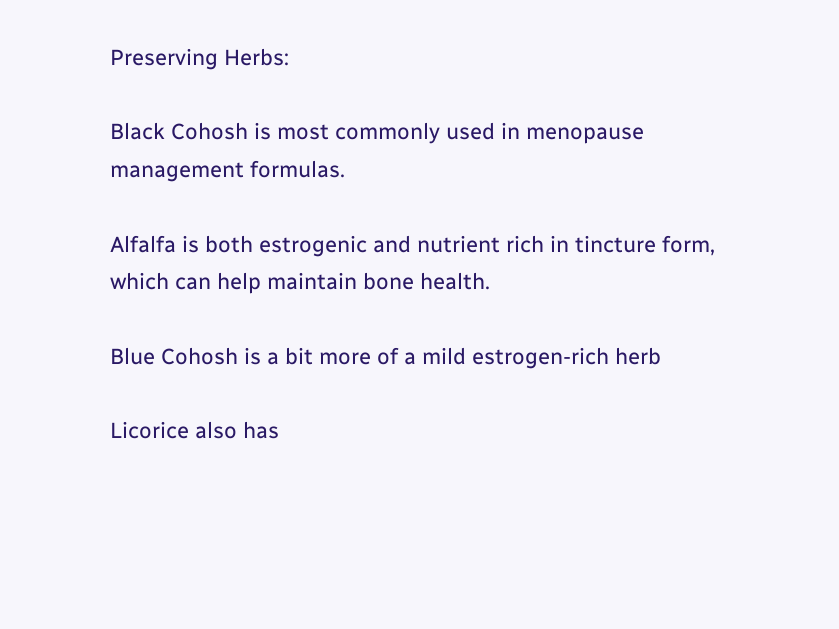Preserving Herbs:

Black Cohosh is most commonly used in menopause management formulas.

Alfalfa is both estrogenic and nutrient rich in tincture form, which can help maintain bone health.

Blue Cohosh is a bit more of a mild estrogen-rich herb

Licorice also has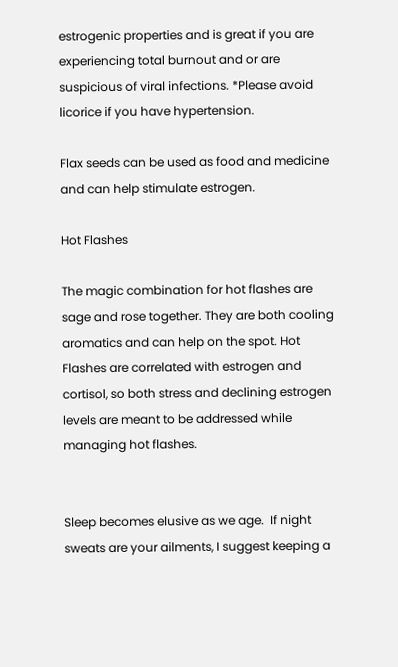estrogenic properties and is great if you are experiencing total burnout and or are suspicious of viral infections. *Please avoid licorice if you have hypertension.

Flax seeds can be used as food and medicine and can help stimulate estrogen.

Hot Flashes

The magic combination for hot flashes are sage and rose together. They are both cooling aromatics and can help on the spot. Hot Flashes are correlated with estrogen and cortisol, so both stress and declining estrogen levels are meant to be addressed while managing hot flashes.


Sleep becomes elusive as we age.  If night sweats are your ailments, I suggest keeping a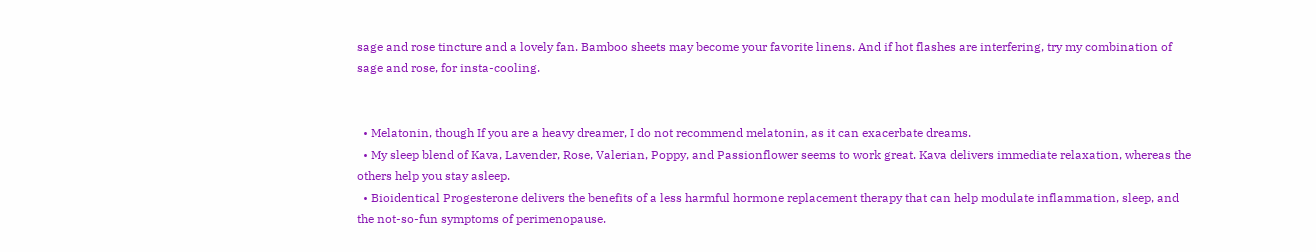sage and rose tincture and a lovely fan. Bamboo sheets may become your favorite linens. And if hot flashes are interfering, try my combination of sage and rose, for insta-cooling.


  • Melatonin, though If you are a heavy dreamer, I do not recommend melatonin, as it can exacerbate dreams.
  • My sleep blend of Kava, Lavender, Rose, Valerian, Poppy, and Passionflower seems to work great. Kava delivers immediate relaxation, whereas the others help you stay asleep.
  • Bioidentical Progesterone delivers the benefits of a less harmful hormone replacement therapy that can help modulate inflammation, sleep, and the not-so-fun symptoms of perimenopause.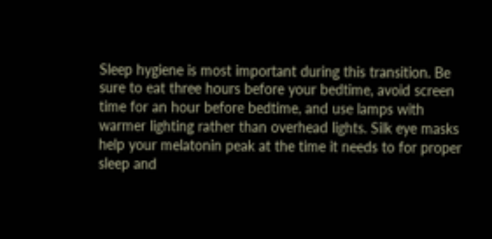Sleep hygiene is most important during this transition. Be sure to eat three hours before your bedtime, avoid screen time for an hour before bedtime, and use lamps with warmer lighting rather than overhead lights. Silk eye masks help your melatonin peak at the time it needs to for proper sleep and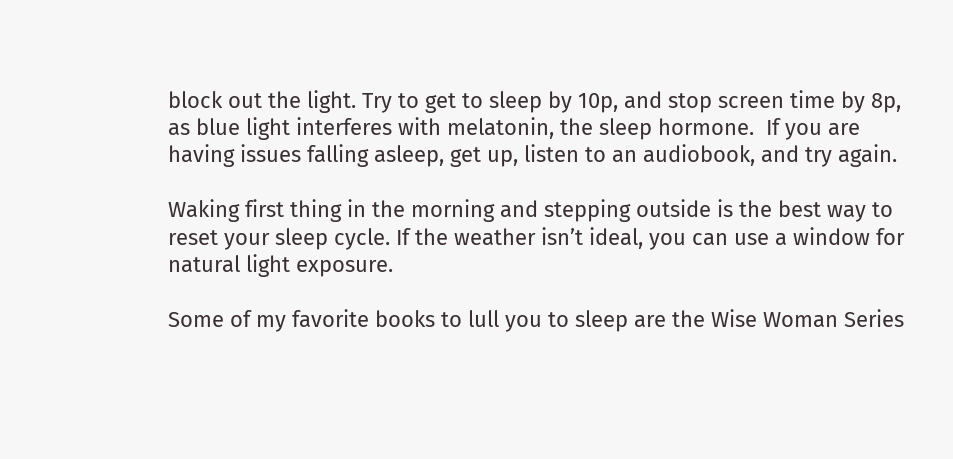block out the light. Try to get to sleep by 10p, and stop screen time by 8p, as blue light interferes with melatonin, the sleep hormone.  If you are having issues falling asleep, get up, listen to an audiobook, and try again.

Waking first thing in the morning and stepping outside is the best way to reset your sleep cycle. If the weather isn’t ideal, you can use a window for natural light exposure.

Some of my favorite books to lull you to sleep are the Wise Woman Series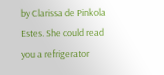by Clarissa de Pinkola Estes. She could read you a refrigerator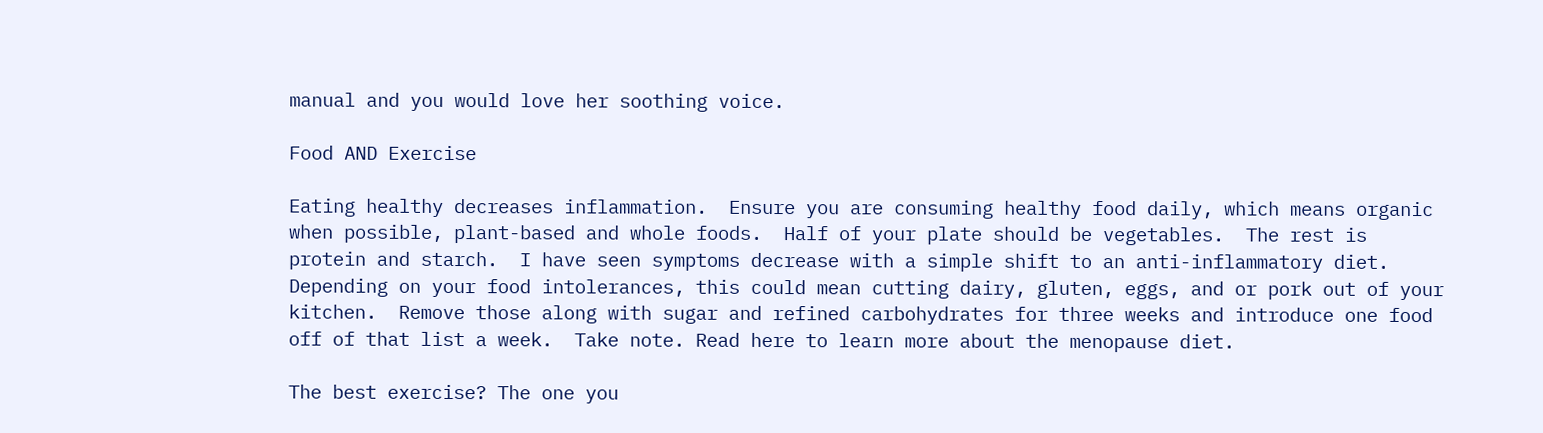manual and you would love her soothing voice.

Food AND Exercise

Eating healthy decreases inflammation.  Ensure you are consuming healthy food daily, which means organic when possible, plant-based and whole foods.  Half of your plate should be vegetables.  The rest is protein and starch.  I have seen symptoms decrease with a simple shift to an anti-inflammatory diet. Depending on your food intolerances, this could mean cutting dairy, gluten, eggs, and or pork out of your kitchen.  Remove those along with sugar and refined carbohydrates for three weeks and introduce one food off of that list a week.  Take note. Read here to learn more about the menopause diet.

The best exercise? The one you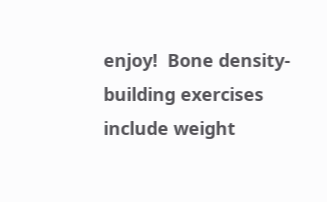enjoy!  Bone density-building exercises include weight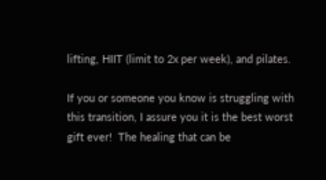lifting, HIIT (limit to 2x per week), and pilates.

If you or someone you know is struggling with this transition, I assure you it is the best worst gift ever!  The healing that can be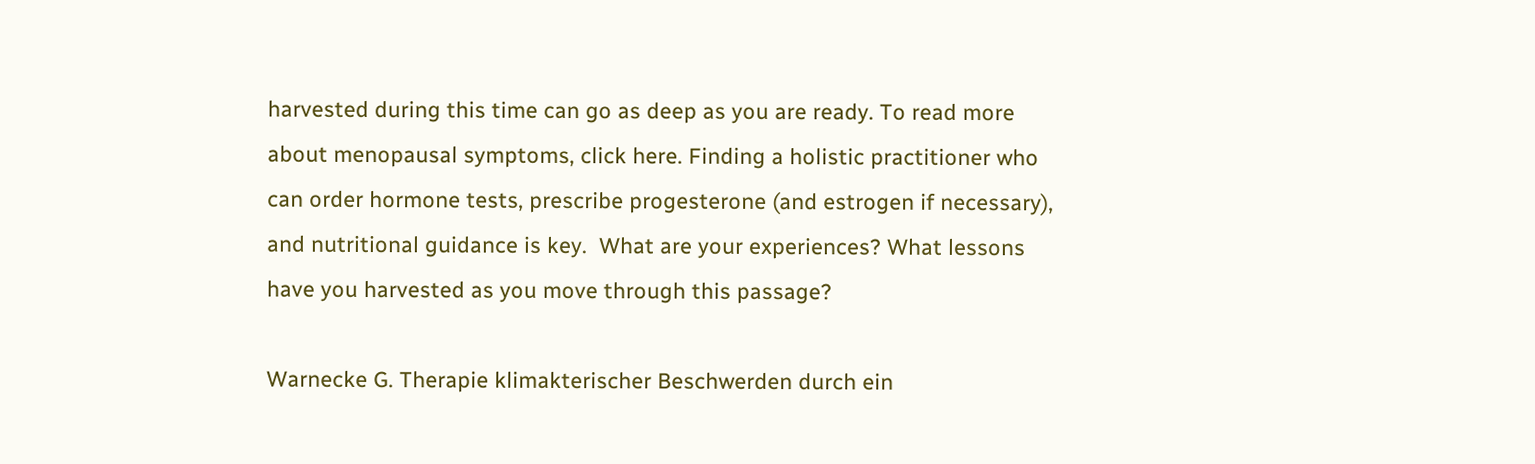harvested during this time can go as deep as you are ready. To read more about menopausal symptoms, click here. Finding a holistic practitioner who can order hormone tests, prescribe progesterone (and estrogen if necessary), and nutritional guidance is key.  What are your experiences? What lessons have you harvested as you move through this passage?

Warnecke G. Therapie klimakterischer Beschwerden durch ein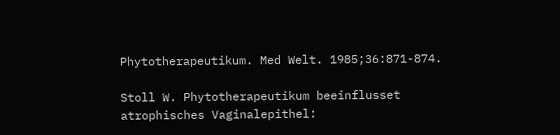Phytotherapeutikum. Med Welt. 1985;36:871-874.

Stoll W. Phytotherapeutikum beeinflusset atrophisches Vaginalepithel: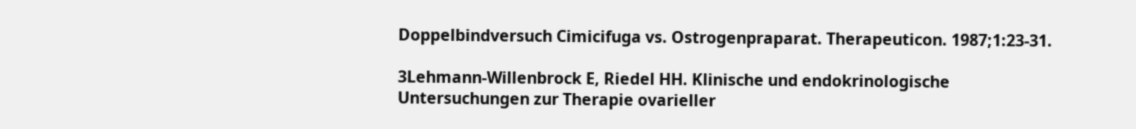Doppelbindversuch Cimicifuga vs. Ostrogenpraparat. Therapeuticon. 1987;1:23-31.

3Lehmann-Willenbrock E, Riedel HH. Klinische und endokrinologische Untersuchungen zur Therapie ovarieller